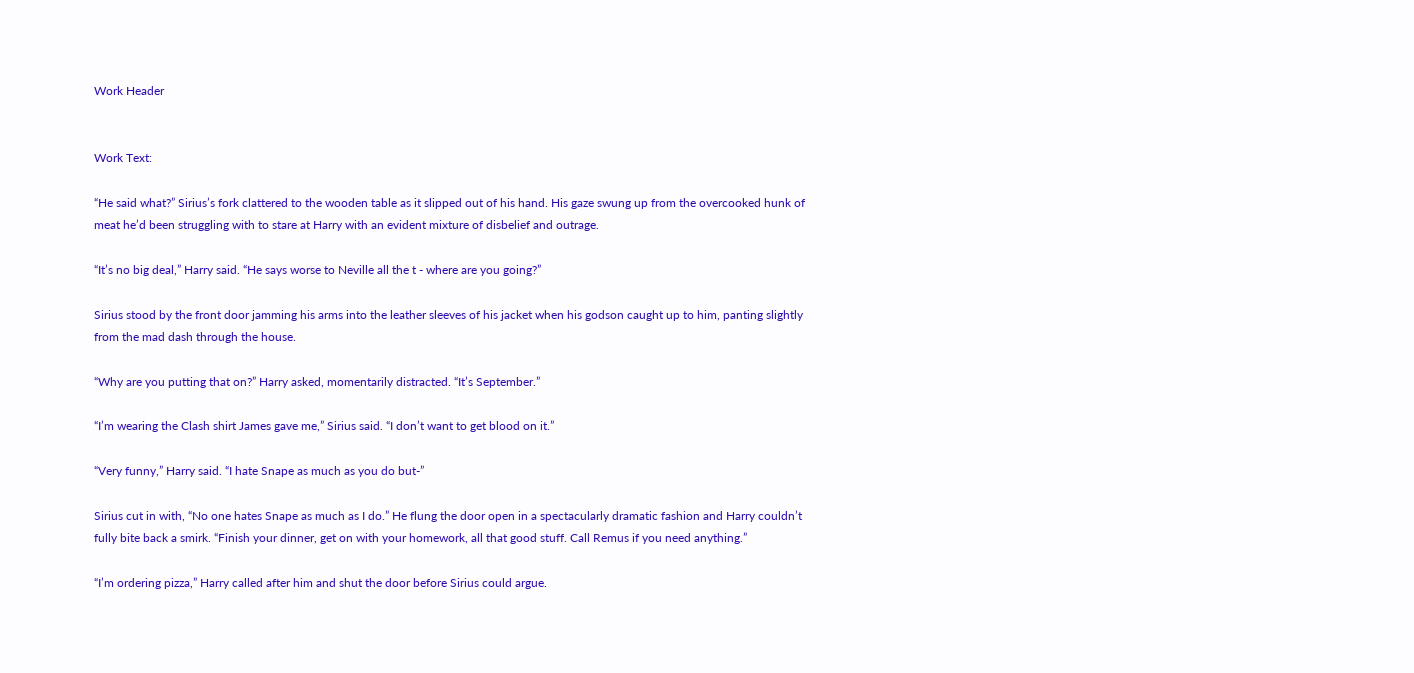Work Header


Work Text:

“He said what?” Sirius’s fork clattered to the wooden table as it slipped out of his hand. His gaze swung up from the overcooked hunk of meat he’d been struggling with to stare at Harry with an evident mixture of disbelief and outrage.

“It’s no big deal,” Harry said. “He says worse to Neville all the t - where are you going?”

Sirius stood by the front door jamming his arms into the leather sleeves of his jacket when his godson caught up to him, panting slightly from the mad dash through the house.

“Why are you putting that on?” Harry asked, momentarily distracted. “It’s September.”

“I’m wearing the Clash shirt James gave me,” Sirius said. “I don’t want to get blood on it.”

“Very funny,” Harry said. “I hate Snape as much as you do but-”

Sirius cut in with, “No one hates Snape as much as I do.” He flung the door open in a spectacularly dramatic fashion and Harry couldn’t fully bite back a smirk. “Finish your dinner, get on with your homework, all that good stuff. Call Remus if you need anything.”

“I’m ordering pizza,” Harry called after him and shut the door before Sirius could argue.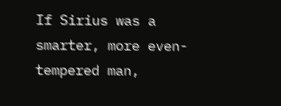If Sirius was a smarter, more even-tempered man,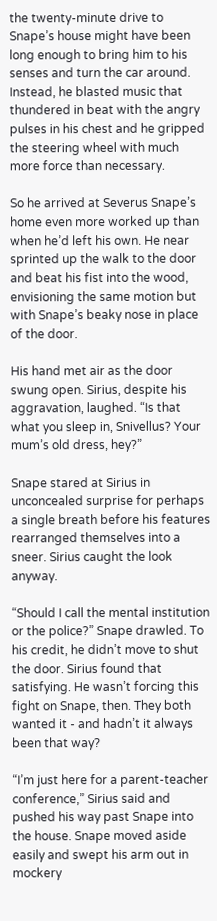the twenty-minute drive to Snape’s house might have been long enough to bring him to his senses and turn the car around. Instead, he blasted music that thundered in beat with the angry pulses in his chest and he gripped the steering wheel with much more force than necessary.

So he arrived at Severus Snape’s home even more worked up than when he’d left his own. He near sprinted up the walk to the door and beat his fist into the wood, envisioning the same motion but with Snape’s beaky nose in place of the door.

His hand met air as the door swung open. Sirius, despite his aggravation, laughed. “Is that what you sleep in, Snivellus? Your mum’s old dress, hey?”

Snape stared at Sirius in unconcealed surprise for perhaps a single breath before his features rearranged themselves into a sneer. Sirius caught the look anyway.

“Should I call the mental institution or the police?” Snape drawled. To his credit, he didn’t move to shut the door. Sirius found that satisfying. He wasn’t forcing this fight on Snape, then. They both wanted it - and hadn’t it always been that way?

“I’m just here for a parent-teacher conference,” Sirius said and pushed his way past Snape into the house. Snape moved aside easily and swept his arm out in mockery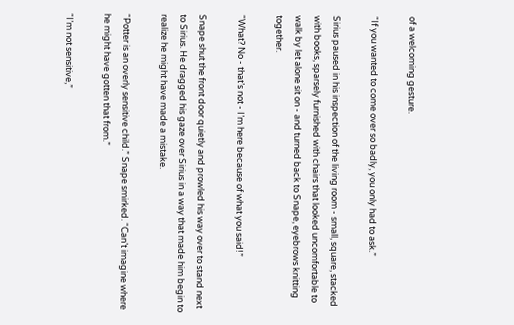of a welcoming gesture.

“If you wanted to come over so badly, you only had to ask.”

Sirius paused in his inspection of the living room - small, square, stacked with books, sparsely furnished with chairs that looked uncomfortable to walk by let alone sit on - and turned back to Snape, eyebrows knitting together.

“What? No - that’s not - I’m here because of what you said!”

Snape shut the front door quietly and prowled his way over to stand next to Sirius. He dragged his gaze over Sirius in a way that made him begin to realize he might have made a mistake.

“Potter is an overly sensitive child.” Snape smirked. “Can’t imagine where he might have gotten that from.”

“I’m not sensitive,”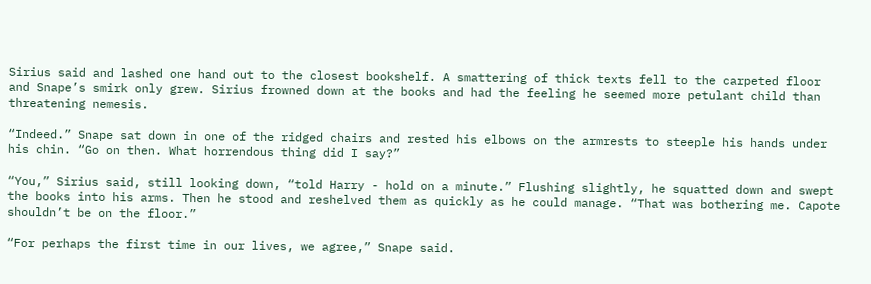Sirius said and lashed one hand out to the closest bookshelf. A smattering of thick texts fell to the carpeted floor and Snape’s smirk only grew. Sirius frowned down at the books and had the feeling he seemed more petulant child than threatening nemesis.

“Indeed.” Snape sat down in one of the ridged chairs and rested his elbows on the armrests to steeple his hands under his chin. “Go on then. What horrendous thing did I say?”

“You,” Sirius said, still looking down, “told Harry - hold on a minute.” Flushing slightly, he squatted down and swept the books into his arms. Then he stood and reshelved them as quickly as he could manage. “That was bothering me. Capote shouldn’t be on the floor.”

“For perhaps the first time in our lives, we agree,” Snape said.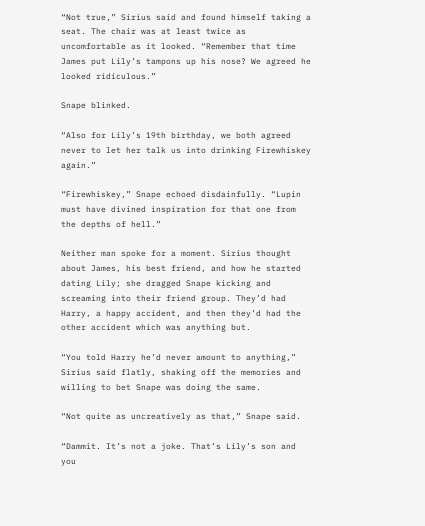“Not true,” Sirius said and found himself taking a seat. The chair was at least twice as uncomfortable as it looked. “Remember that time James put Lily’s tampons up his nose? We agreed he looked ridiculous.”

Snape blinked.

“Also for Lily’s 19th birthday, we both agreed never to let her talk us into drinking Firewhiskey again.”

“Firewhiskey,” Snape echoed disdainfully. “Lupin must have divined inspiration for that one from the depths of hell.”

Neither man spoke for a moment. Sirius thought about James, his best friend, and how he started dating Lily; she dragged Snape kicking and screaming into their friend group. They’d had Harry, a happy accident, and then they’d had the other accident which was anything but.

“You told Harry he’d never amount to anything,” Sirius said flatly, shaking off the memories and willing to bet Snape was doing the same.

“Not quite as uncreatively as that,” Snape said.

“Dammit. It’s not a joke. That’s Lily’s son and you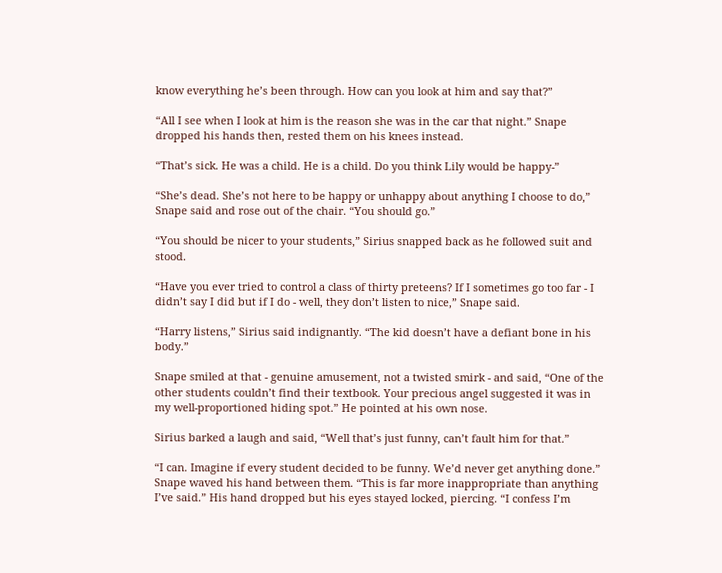know everything he’s been through. How can you look at him and say that?”

“All I see when I look at him is the reason she was in the car that night.” Snape dropped his hands then, rested them on his knees instead.

“That’s sick. He was a child. He is a child. Do you think Lily would be happy-”

“She’s dead. She’s not here to be happy or unhappy about anything I choose to do,” Snape said and rose out of the chair. “You should go.”

“You should be nicer to your students,” Sirius snapped back as he followed suit and stood.

“Have you ever tried to control a class of thirty preteens? If I sometimes go too far - I didn’t say I did but if I do - well, they don’t listen to nice,” Snape said.

“Harry listens,” Sirius said indignantly. “The kid doesn’t have a defiant bone in his body.”

Snape smiled at that - genuine amusement, not a twisted smirk - and said, “One of the other students couldn’t find their textbook. Your precious angel suggested it was in my well-proportioned hiding spot.” He pointed at his own nose.

Sirius barked a laugh and said, “Well that’s just funny, can’t fault him for that.”

“I can. Imagine if every student decided to be funny. We’d never get anything done.” Snape waved his hand between them. “This is far more inappropriate than anything I’ve said.” His hand dropped but his eyes stayed locked, piercing. “I confess I’m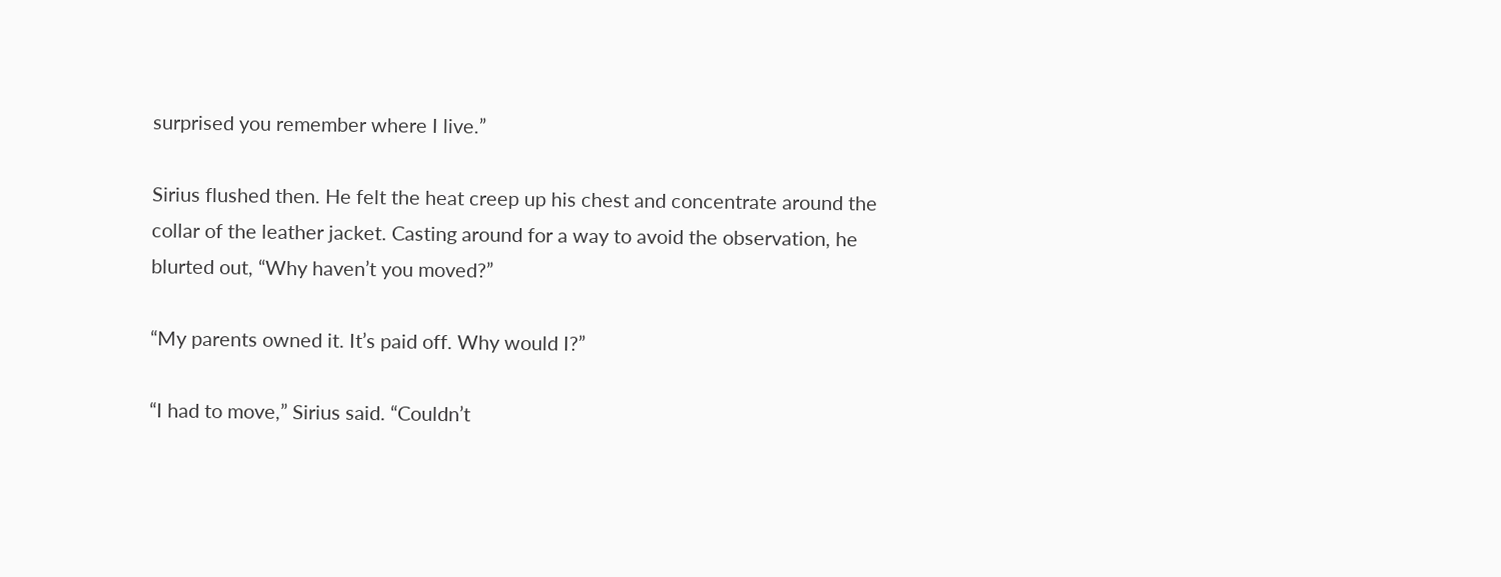surprised you remember where I live.”

Sirius flushed then. He felt the heat creep up his chest and concentrate around the collar of the leather jacket. Casting around for a way to avoid the observation, he blurted out, “Why haven’t you moved?”

“My parents owned it. It’s paid off. Why would I?”

“I had to move,” Sirius said. “Couldn’t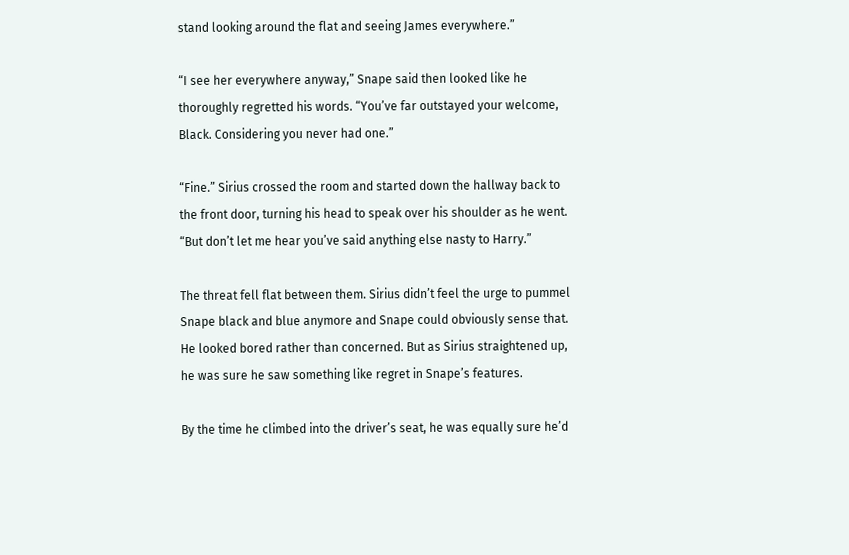stand looking around the flat and seeing James everywhere.”

“I see her everywhere anyway,” Snape said then looked like he thoroughly regretted his words. “You’ve far outstayed your welcome, Black. Considering you never had one.”

“Fine.” Sirius crossed the room and started down the hallway back to the front door, turning his head to speak over his shoulder as he went. “But don’t let me hear you’ve said anything else nasty to Harry.”

The threat fell flat between them. Sirius didn’t feel the urge to pummel Snape black and blue anymore and Snape could obviously sense that. He looked bored rather than concerned. But as Sirius straightened up, he was sure he saw something like regret in Snape’s features.

By the time he climbed into the driver’s seat, he was equally sure he’d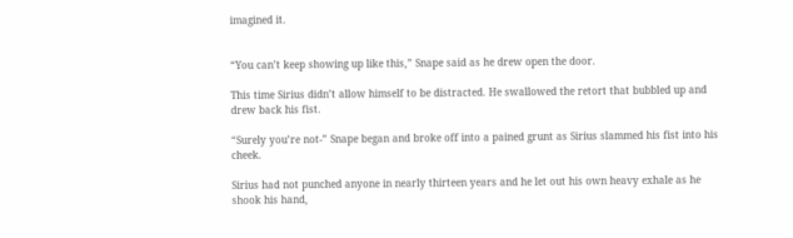imagined it.


“You can’t keep showing up like this,” Snape said as he drew open the door.

This time Sirius didn’t allow himself to be distracted. He swallowed the retort that bubbled up and drew back his fist.

“Surely you’re not-” Snape began and broke off into a pained grunt as Sirius slammed his fist into his cheek.

Sirius had not punched anyone in nearly thirteen years and he let out his own heavy exhale as he shook his hand,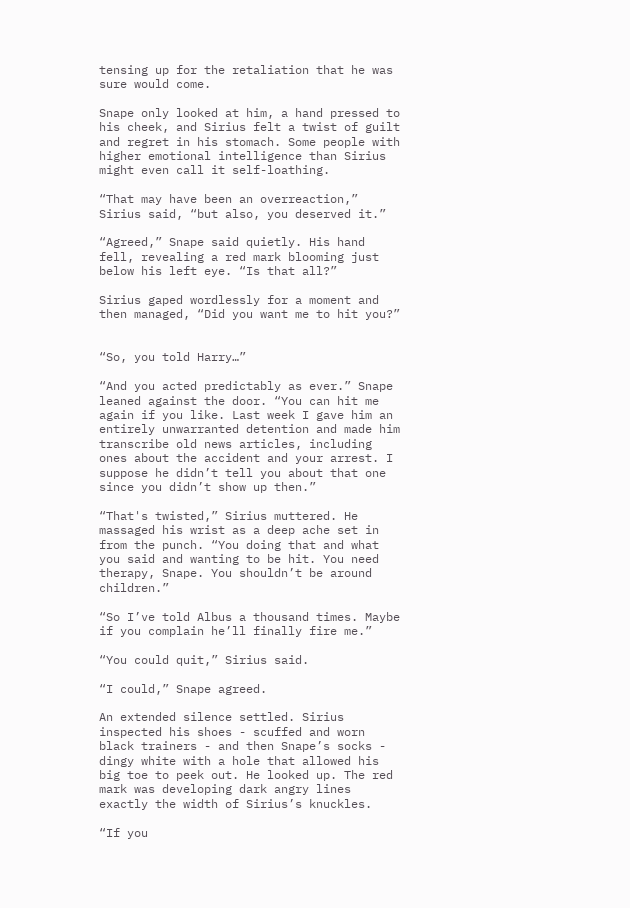tensing up for the retaliation that he was sure would come.

Snape only looked at him, a hand pressed to his cheek, and Sirius felt a twist of guilt and regret in his stomach. Some people with higher emotional intelligence than Sirius might even call it self-loathing.

“That may have been an overreaction,” Sirius said, “but also, you deserved it.”

“Agreed,” Snape said quietly. His hand fell, revealing a red mark blooming just below his left eye. “Is that all?”

Sirius gaped wordlessly for a moment and then managed, “Did you want me to hit you?”


“So, you told Harry…”

“And you acted predictably as ever.” Snape leaned against the door. “You can hit me again if you like. Last week I gave him an entirely unwarranted detention and made him transcribe old news articles, including ones about the accident and your arrest. I suppose he didn’t tell you about that one since you didn’t show up then.”

“That's twisted,” Sirius muttered. He massaged his wrist as a deep ache set in from the punch. “You doing that and what you said and wanting to be hit. You need therapy, Snape. You shouldn’t be around children.”

“So I’ve told Albus a thousand times. Maybe if you complain he’ll finally fire me.”

“You could quit,” Sirius said.

“I could,” Snape agreed.

An extended silence settled. Sirius inspected his shoes - scuffed and worn black trainers - and then Snape’s socks - dingy white with a hole that allowed his big toe to peek out. He looked up. The red mark was developing dark angry lines exactly the width of Sirius’s knuckles.

“If you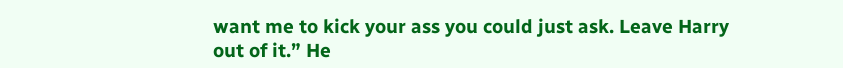want me to kick your ass you could just ask. Leave Harry out of it.” He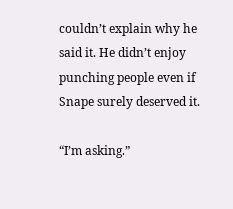couldn’t explain why he said it. He didn’t enjoy punching people even if Snape surely deserved it.

“I’m asking.”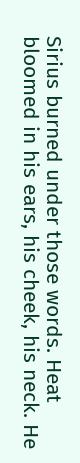Sirius burned under those words. Heat bloomed in his ears, his cheek, his neck. He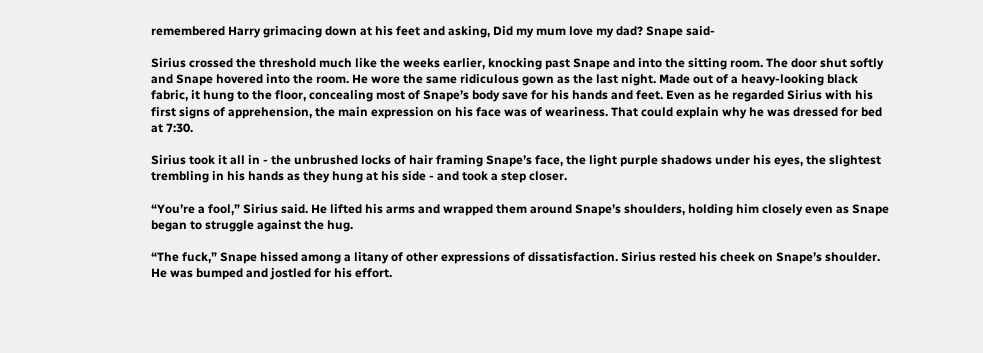remembered Harry grimacing down at his feet and asking, Did my mum love my dad? Snape said-

Sirius crossed the threshold much like the weeks earlier, knocking past Snape and into the sitting room. The door shut softly and Snape hovered into the room. He wore the same ridiculous gown as the last night. Made out of a heavy-looking black fabric, it hung to the floor, concealing most of Snape’s body save for his hands and feet. Even as he regarded Sirius with his first signs of apprehension, the main expression on his face was of weariness. That could explain why he was dressed for bed at 7:30.

Sirius took it all in - the unbrushed locks of hair framing Snape’s face, the light purple shadows under his eyes, the slightest trembling in his hands as they hung at his side - and took a step closer.

“You’re a fool,” Sirius said. He lifted his arms and wrapped them around Snape’s shoulders, holding him closely even as Snape began to struggle against the hug.

“The fuck,” Snape hissed among a litany of other expressions of dissatisfaction. Sirius rested his cheek on Snape’s shoulder. He was bumped and jostled for his effort.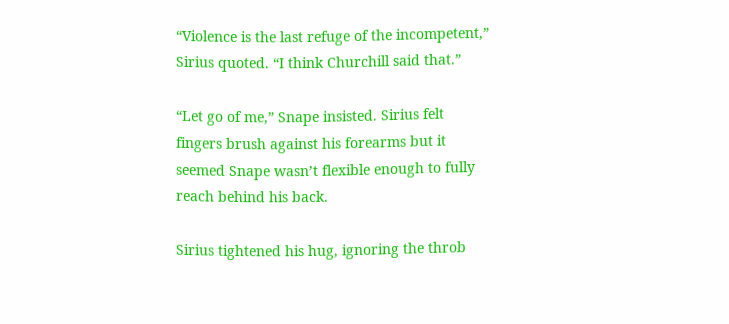“Violence is the last refuge of the incompetent,” Sirius quoted. “I think Churchill said that.”

“Let go of me,” Snape insisted. Sirius felt fingers brush against his forearms but it seemed Snape wasn’t flexible enough to fully reach behind his back.

Sirius tightened his hug, ignoring the throb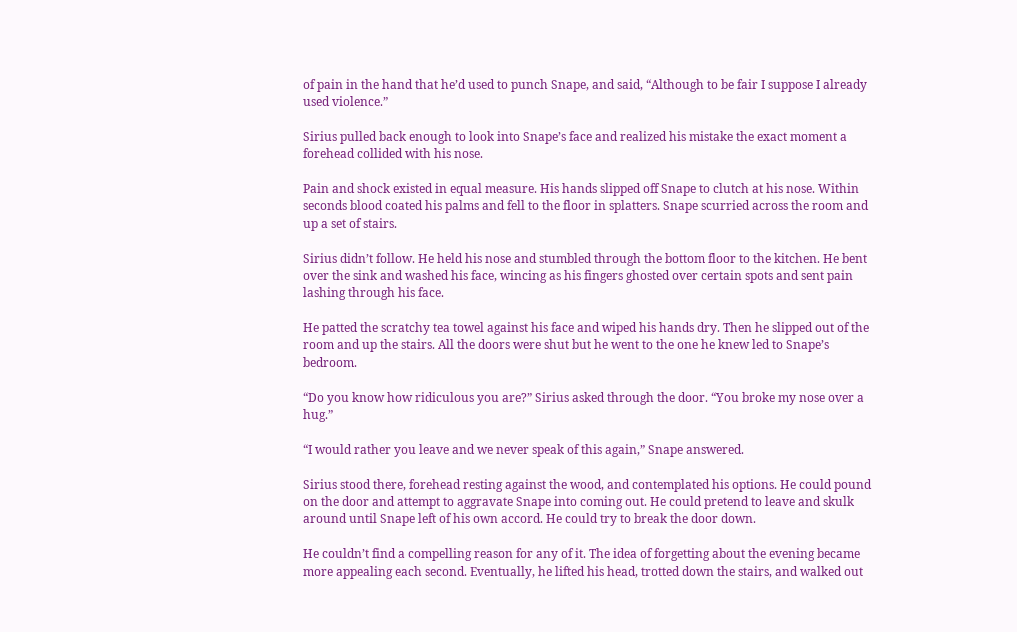of pain in the hand that he’d used to punch Snape, and said, “Although to be fair I suppose I already used violence.”

Sirius pulled back enough to look into Snape’s face and realized his mistake the exact moment a forehead collided with his nose.

Pain and shock existed in equal measure. His hands slipped off Snape to clutch at his nose. Within seconds blood coated his palms and fell to the floor in splatters. Snape scurried across the room and up a set of stairs.

Sirius didn’t follow. He held his nose and stumbled through the bottom floor to the kitchen. He bent over the sink and washed his face, wincing as his fingers ghosted over certain spots and sent pain lashing through his face.

He patted the scratchy tea towel against his face and wiped his hands dry. Then he slipped out of the room and up the stairs. All the doors were shut but he went to the one he knew led to Snape’s bedroom.

“Do you know how ridiculous you are?” Sirius asked through the door. “You broke my nose over a hug.”

“I would rather you leave and we never speak of this again,” Snape answered.

Sirius stood there, forehead resting against the wood, and contemplated his options. He could pound on the door and attempt to aggravate Snape into coming out. He could pretend to leave and skulk around until Snape left of his own accord. He could try to break the door down.

He couldn’t find a compelling reason for any of it. The idea of forgetting about the evening became more appealing each second. Eventually, he lifted his head, trotted down the stairs, and walked out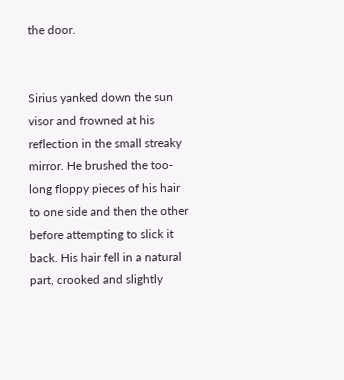the door.


Sirius yanked down the sun visor and frowned at his reflection in the small streaky mirror. He brushed the too-long floppy pieces of his hair to one side and then the other before attempting to slick it back. His hair fell in a natural part, crooked and slightly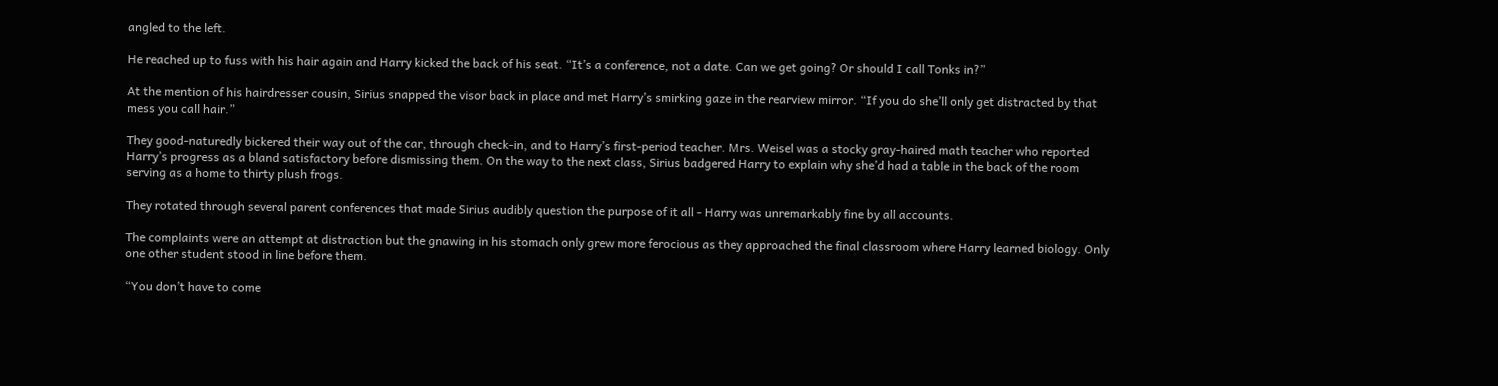angled to the left.

He reached up to fuss with his hair again and Harry kicked the back of his seat. “It’s a conference, not a date. Can we get going? Or should I call Tonks in?”

At the mention of his hairdresser cousin, Sirius snapped the visor back in place and met Harry’s smirking gaze in the rearview mirror. “If you do she’ll only get distracted by that mess you call hair.”

They good-naturedly bickered their way out of the car, through check-in, and to Harry’s first-period teacher. Mrs. Weisel was a stocky gray-haired math teacher who reported Harry’s progress as a bland satisfactory before dismissing them. On the way to the next class, Sirius badgered Harry to explain why she’d had a table in the back of the room serving as a home to thirty plush frogs.

They rotated through several parent conferences that made Sirius audibly question the purpose of it all - Harry was unremarkably fine by all accounts.

The complaints were an attempt at distraction but the gnawing in his stomach only grew more ferocious as they approached the final classroom where Harry learned biology. Only one other student stood in line before them.

“You don’t have to come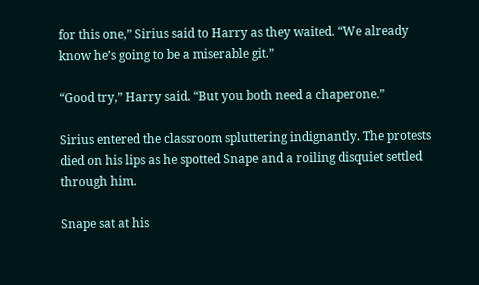for this one,” Sirius said to Harry as they waited. “We already know he’s going to be a miserable git.”

“Good try,” Harry said. “But you both need a chaperone.”

Sirius entered the classroom spluttering indignantly. The protests died on his lips as he spotted Snape and a roiling disquiet settled through him.

Snape sat at his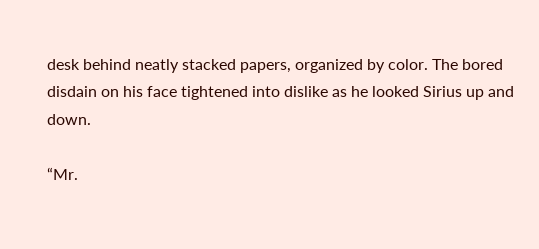desk behind neatly stacked papers, organized by color. The bored disdain on his face tightened into dislike as he looked Sirius up and down.

“Mr.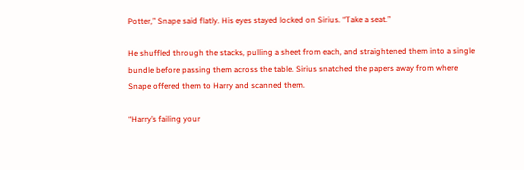Potter,” Snape said flatly. His eyes stayed locked on Sirius. “Take a seat.”

He shuffled through the stacks, pulling a sheet from each, and straightened them into a single bundle before passing them across the table. Sirius snatched the papers away from where Snape offered them to Harry and scanned them.

“Harry’s failing your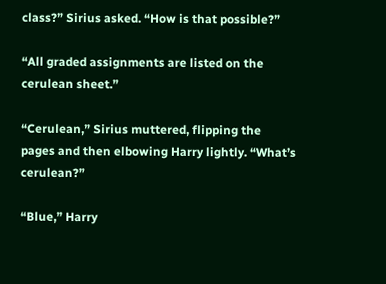class?” Sirius asked. “How is that possible?”

“All graded assignments are listed on the cerulean sheet.”

“Cerulean,” Sirius muttered, flipping the pages and then elbowing Harry lightly. “What’s cerulean?”

“Blue,” Harry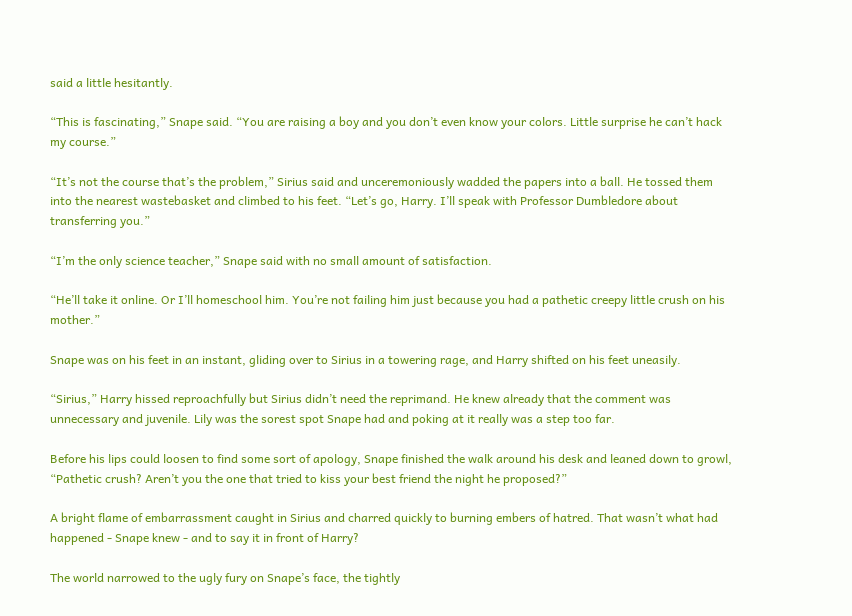said a little hesitantly.

“This is fascinating,” Snape said. “You are raising a boy and you don’t even know your colors. Little surprise he can’t hack my course.”

“It’s not the course that’s the problem,” Sirius said and unceremoniously wadded the papers into a ball. He tossed them into the nearest wastebasket and climbed to his feet. “Let’s go, Harry. I’ll speak with Professor Dumbledore about transferring you.”

“I’m the only science teacher,” Snape said with no small amount of satisfaction.

“He’ll take it online. Or I’ll homeschool him. You’re not failing him just because you had a pathetic creepy little crush on his mother.”

Snape was on his feet in an instant, gliding over to Sirius in a towering rage, and Harry shifted on his feet uneasily.

“Sirius,” Harry hissed reproachfully but Sirius didn’t need the reprimand. He knew already that the comment was unnecessary and juvenile. Lily was the sorest spot Snape had and poking at it really was a step too far.

Before his lips could loosen to find some sort of apology, Snape finished the walk around his desk and leaned down to growl, “Pathetic crush? Aren’t you the one that tried to kiss your best friend the night he proposed?”

A bright flame of embarrassment caught in Sirius and charred quickly to burning embers of hatred. That wasn’t what had happened - Snape knew - and to say it in front of Harry?

The world narrowed to the ugly fury on Snape’s face, the tightly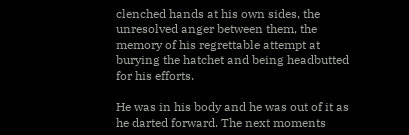clenched hands at his own sides, the unresolved anger between them, the memory of his regrettable attempt at burying the hatchet and being headbutted for his efforts.

He was in his body and he was out of it as he darted forward. The next moments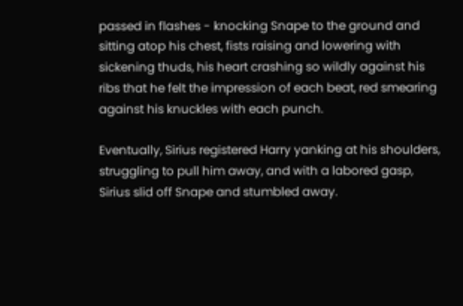passed in flashes - knocking Snape to the ground and sitting atop his chest, fists raising and lowering with sickening thuds, his heart crashing so wildly against his ribs that he felt the impression of each beat, red smearing against his knuckles with each punch.

Eventually, Sirius registered Harry yanking at his shoulders, struggling to pull him away, and with a labored gasp, Sirius slid off Snape and stumbled away.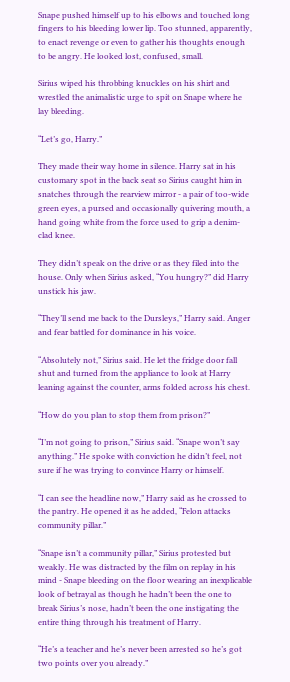Snape pushed himself up to his elbows and touched long fingers to his bleeding lower lip. Too stunned, apparently, to enact revenge or even to gather his thoughts enough to be angry. He looked lost, confused, small.

Sirius wiped his throbbing knuckles on his shirt and wrestled the animalistic urge to spit on Snape where he lay bleeding.

“Let’s go, Harry.”

They made their way home in silence. Harry sat in his customary spot in the back seat so Sirius caught him in snatches through the rearview mirror - a pair of too-wide green eyes, a pursed and occasionally quivering mouth, a hand going white from the force used to grip a denim-clad knee.

They didn’t speak on the drive or as they filed into the house. Only when Sirius asked, “You hungry?” did Harry unstick his jaw.

“They’ll send me back to the Dursleys,” Harry said. Anger and fear battled for dominance in his voice.

“Absolutely not,” Sirius said. He let the fridge door fall shut and turned from the appliance to look at Harry leaning against the counter, arms folded across his chest.

“How do you plan to stop them from prison?”

“I’m not going to prison,” Sirius said. “Snape won’t say anything.” He spoke with conviction he didn’t feel, not sure if he was trying to convince Harry or himself.

“I can see the headline now,” Harry said as he crossed to the pantry. He opened it as he added, “Felon attacks community pillar.”

“Snape isn’t a community pillar,” Sirius protested but weakly. He was distracted by the film on replay in his mind - Snape bleeding on the floor wearing an inexplicable look of betrayal as though he hadn’t been the one to break Sirius’s nose, hadn’t been the one instigating the entire thing through his treatment of Harry.

“He’s a teacher and he’s never been arrested so he’s got two points over you already.”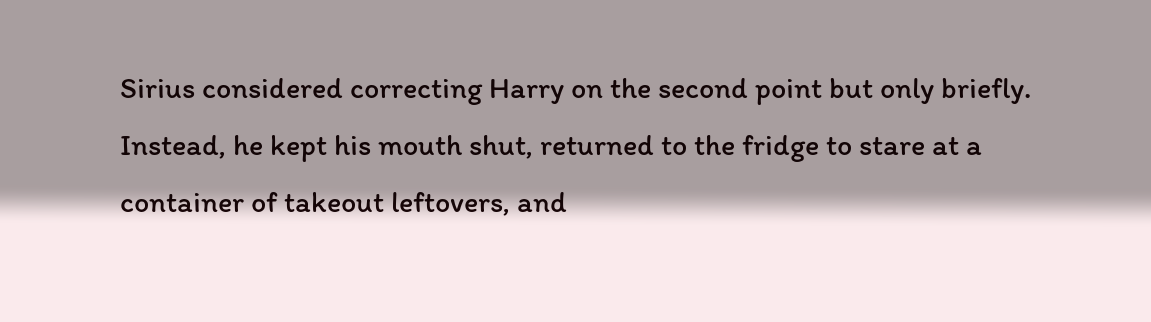Sirius considered correcting Harry on the second point but only briefly. Instead, he kept his mouth shut, returned to the fridge to stare at a container of takeout leftovers, and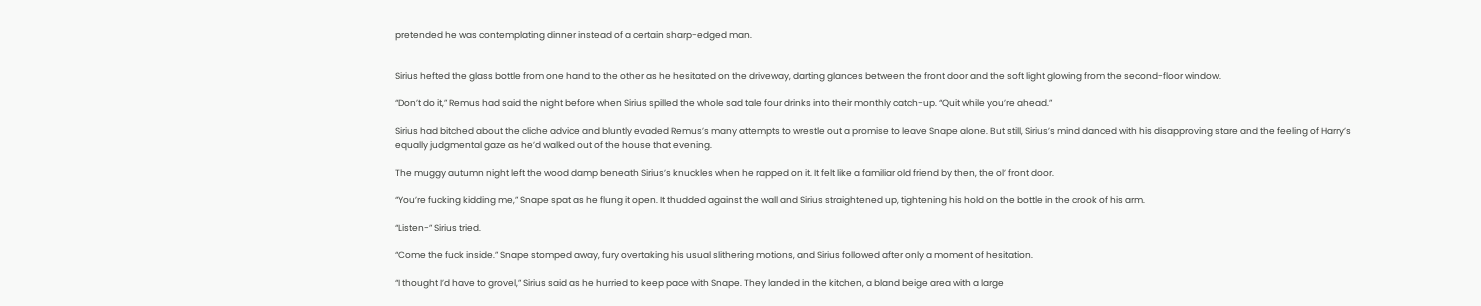pretended he was contemplating dinner instead of a certain sharp-edged man.


Sirius hefted the glass bottle from one hand to the other as he hesitated on the driveway, darting glances between the front door and the soft light glowing from the second-floor window.

“Don’t do it,” Remus had said the night before when Sirius spilled the whole sad tale four drinks into their monthly catch-up. “Quit while you’re ahead.”

Sirius had bitched about the cliche advice and bluntly evaded Remus’s many attempts to wrestle out a promise to leave Snape alone. But still, Sirius’s mind danced with his disapproving stare and the feeling of Harry’s equally judgmental gaze as he’d walked out of the house that evening.

The muggy autumn night left the wood damp beneath Sirius’s knuckles when he rapped on it. It felt like a familiar old friend by then, the ol’ front door.

“You’re fucking kidding me,” Snape spat as he flung it open. It thudded against the wall and Sirius straightened up, tightening his hold on the bottle in the crook of his arm.

“Listen-” Sirius tried.

“Come the fuck inside.” Snape stomped away, fury overtaking his usual slithering motions, and Sirius followed after only a moment of hesitation.

“I thought I’d have to grovel,” Sirius said as he hurried to keep pace with Snape. They landed in the kitchen, a bland beige area with a large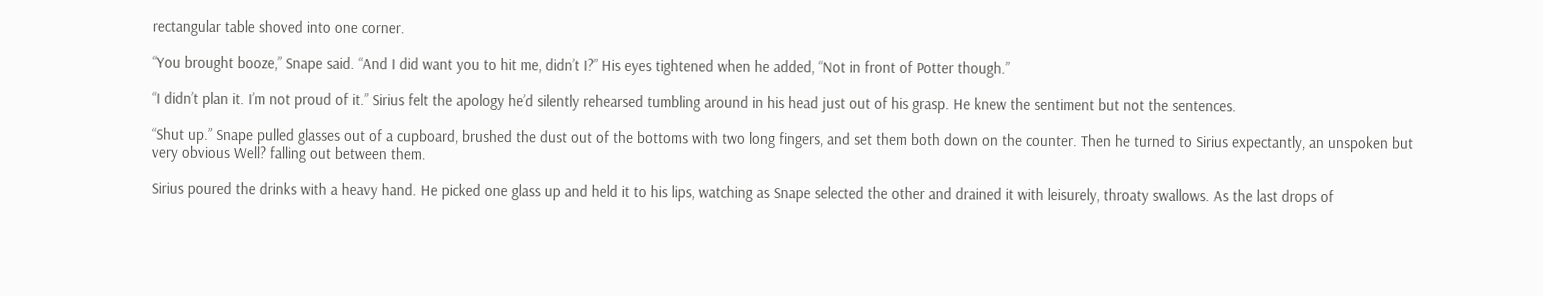rectangular table shoved into one corner.

“You brought booze,” Snape said. “And I did want you to hit me, didn’t I?” His eyes tightened when he added, “Not in front of Potter though.”

“I didn’t plan it. I’m not proud of it.” Sirius felt the apology he’d silently rehearsed tumbling around in his head just out of his grasp. He knew the sentiment but not the sentences.

“Shut up.” Snape pulled glasses out of a cupboard, brushed the dust out of the bottoms with two long fingers, and set them both down on the counter. Then he turned to Sirius expectantly, an unspoken but very obvious Well? falling out between them.

Sirius poured the drinks with a heavy hand. He picked one glass up and held it to his lips, watching as Snape selected the other and drained it with leisurely, throaty swallows. As the last drops of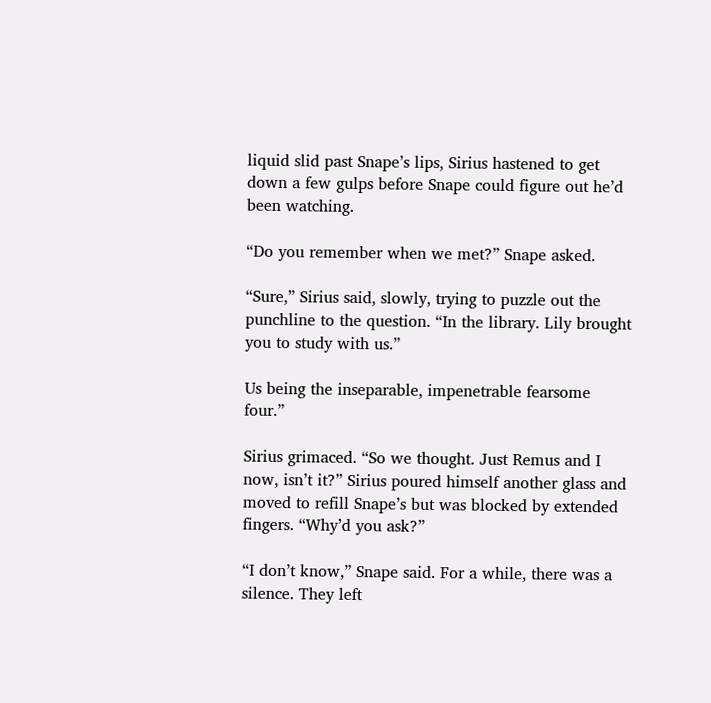liquid slid past Snape’s lips, Sirius hastened to get down a few gulps before Snape could figure out he’d been watching.

“Do you remember when we met?” Snape asked.

“Sure,” Sirius said, slowly, trying to puzzle out the punchline to the question. “In the library. Lily brought you to study with us.”

Us being the inseparable, impenetrable fearsome four.”

Sirius grimaced. “So we thought. Just Remus and I now, isn’t it?” Sirius poured himself another glass and moved to refill Snape’s but was blocked by extended fingers. “Why’d you ask?”

“I don’t know,” Snape said. For a while, there was a silence. They left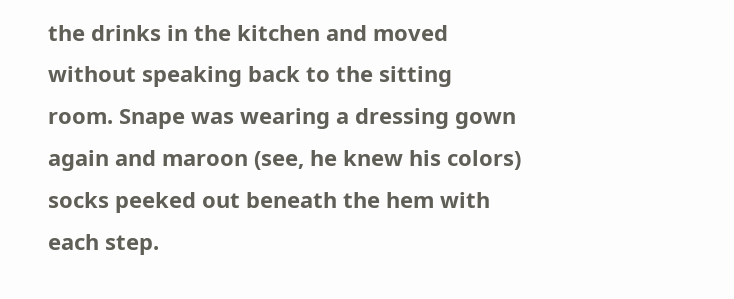the drinks in the kitchen and moved without speaking back to the sitting room. Snape was wearing a dressing gown again and maroon (see, he knew his colors) socks peeked out beneath the hem with each step.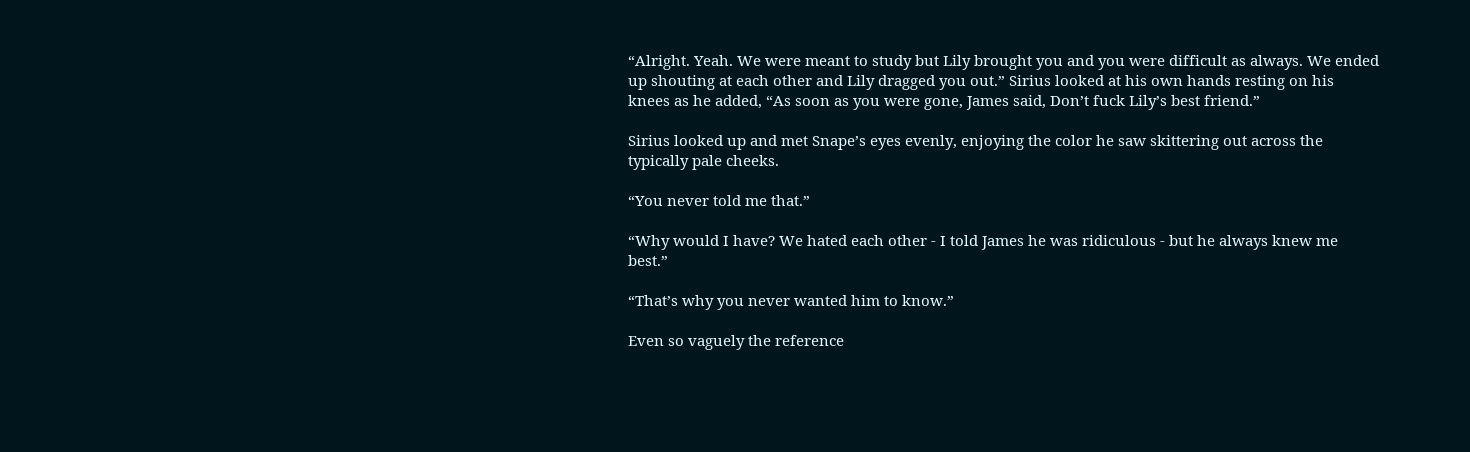“Alright. Yeah. We were meant to study but Lily brought you and you were difficult as always. We ended up shouting at each other and Lily dragged you out.” Sirius looked at his own hands resting on his knees as he added, “As soon as you were gone, James said, Don’t fuck Lily’s best friend.”

Sirius looked up and met Snape’s eyes evenly, enjoying the color he saw skittering out across the typically pale cheeks.

“You never told me that.”

“Why would I have? We hated each other - I told James he was ridiculous - but he always knew me best.”

“That’s why you never wanted him to know.”

Even so vaguely the reference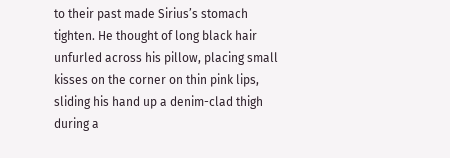to their past made Sirius’s stomach tighten. He thought of long black hair unfurled across his pillow, placing small kisses on the corner on thin pink lips, sliding his hand up a denim-clad thigh during a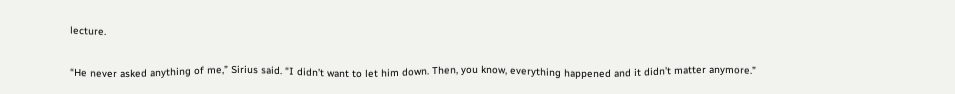lecture.

“He never asked anything of me,” Sirius said. “I didn’t want to let him down. Then, you know, everything happened and it didn’t matter anymore.”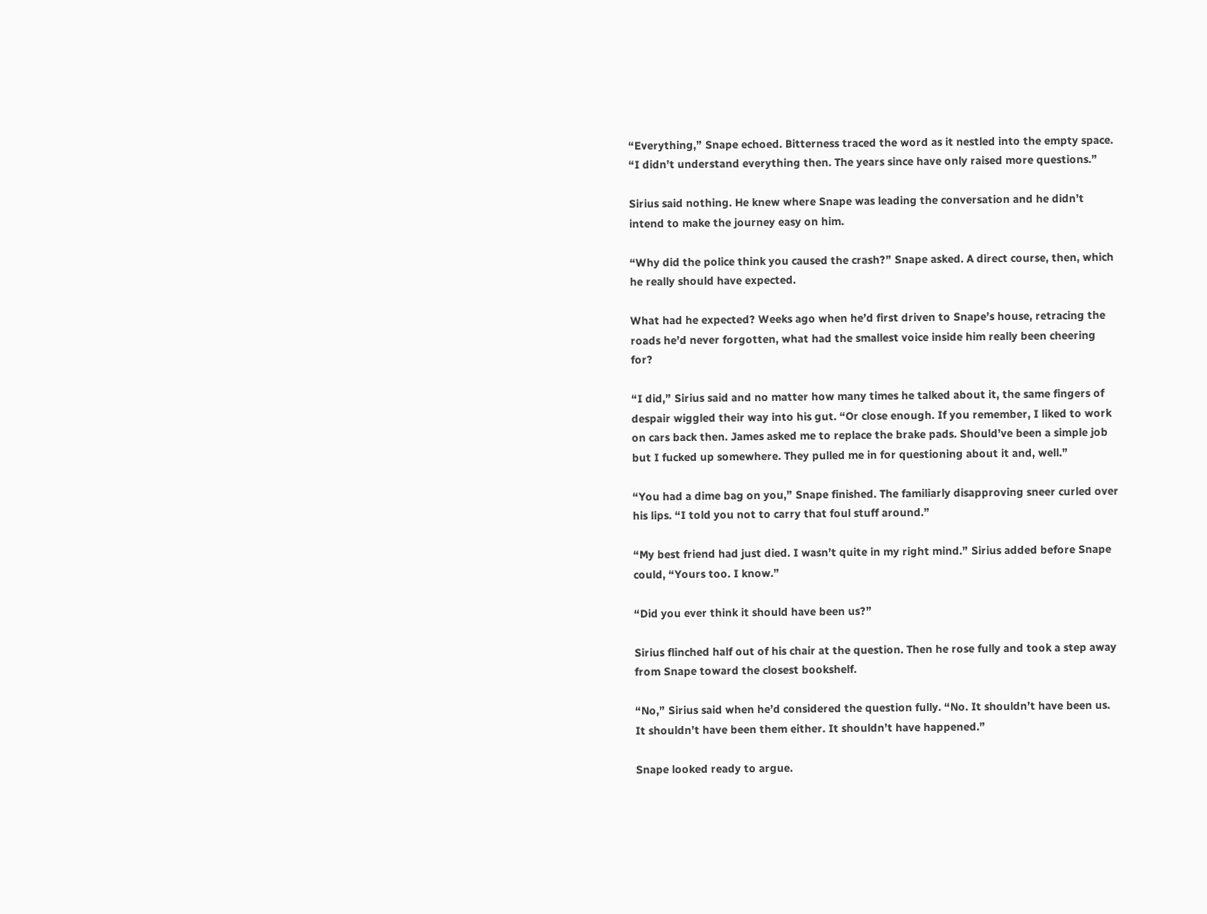“Everything,” Snape echoed. Bitterness traced the word as it nestled into the empty space. “I didn’t understand everything then. The years since have only raised more questions.”

Sirius said nothing. He knew where Snape was leading the conversation and he didn’t intend to make the journey easy on him.

“Why did the police think you caused the crash?” Snape asked. A direct course, then, which he really should have expected.

What had he expected? Weeks ago when he’d first driven to Snape’s house, retracing the roads he’d never forgotten, what had the smallest voice inside him really been cheering for?

“I did,” Sirius said and no matter how many times he talked about it, the same fingers of despair wiggled their way into his gut. “Or close enough. If you remember, I liked to work on cars back then. James asked me to replace the brake pads. Should’ve been a simple job but I fucked up somewhere. They pulled me in for questioning about it and, well.”

“You had a dime bag on you,” Snape finished. The familiarly disapproving sneer curled over his lips. “I told you not to carry that foul stuff around.”

“My best friend had just died. I wasn’t quite in my right mind.” Sirius added before Snape could, “Yours too. I know.”

“Did you ever think it should have been us?”

Sirius flinched half out of his chair at the question. Then he rose fully and took a step away from Snape toward the closest bookshelf.

“No,” Sirius said when he’d considered the question fully. “No. It shouldn’t have been us. It shouldn’t have been them either. It shouldn’t have happened.”

Snape looked ready to argue.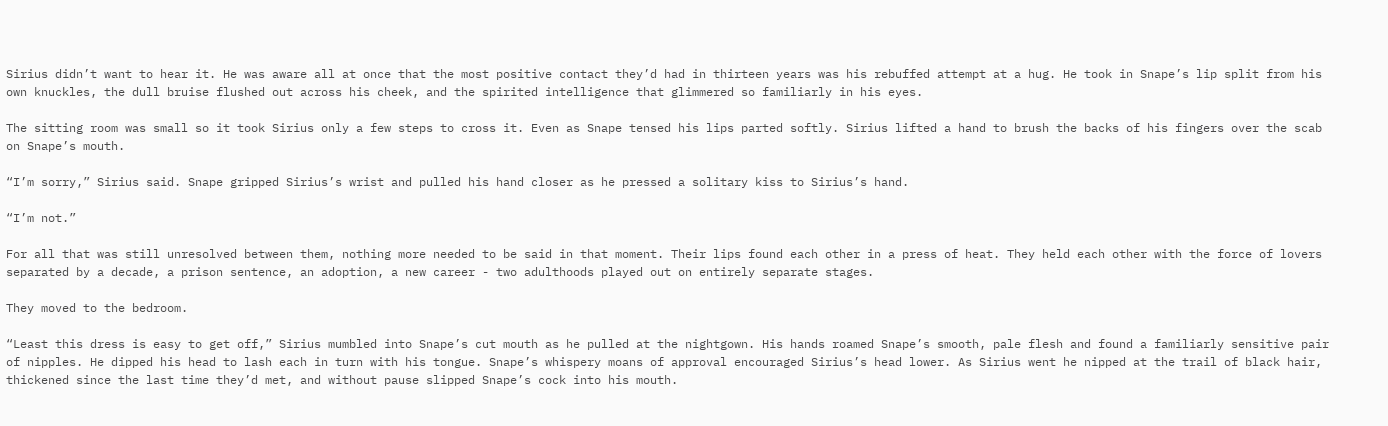Sirius didn’t want to hear it. He was aware all at once that the most positive contact they’d had in thirteen years was his rebuffed attempt at a hug. He took in Snape’s lip split from his own knuckles, the dull bruise flushed out across his cheek, and the spirited intelligence that glimmered so familiarly in his eyes.

The sitting room was small so it took Sirius only a few steps to cross it. Even as Snape tensed his lips parted softly. Sirius lifted a hand to brush the backs of his fingers over the scab on Snape’s mouth.

“I’m sorry,” Sirius said. Snape gripped Sirius’s wrist and pulled his hand closer as he pressed a solitary kiss to Sirius’s hand.

“I’m not.”

For all that was still unresolved between them, nothing more needed to be said in that moment. Their lips found each other in a press of heat. They held each other with the force of lovers separated by a decade, a prison sentence, an adoption, a new career - two adulthoods played out on entirely separate stages.

They moved to the bedroom.

“Least this dress is easy to get off,” Sirius mumbled into Snape’s cut mouth as he pulled at the nightgown. His hands roamed Snape’s smooth, pale flesh and found a familiarly sensitive pair of nipples. He dipped his head to lash each in turn with his tongue. Snape’s whispery moans of approval encouraged Sirius’s head lower. As Sirius went he nipped at the trail of black hair, thickened since the last time they’d met, and without pause slipped Snape’s cock into his mouth.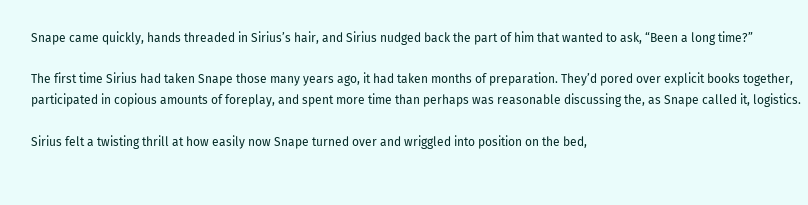Snape came quickly, hands threaded in Sirius’s hair, and Sirius nudged back the part of him that wanted to ask, “Been a long time?”

The first time Sirius had taken Snape those many years ago, it had taken months of preparation. They’d pored over explicit books together, participated in copious amounts of foreplay, and spent more time than perhaps was reasonable discussing the, as Snape called it, logistics.

Sirius felt a twisting thrill at how easily now Snape turned over and wriggled into position on the bed,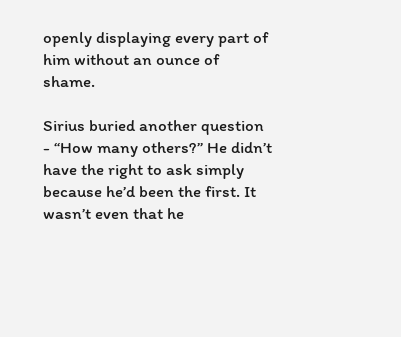openly displaying every part of him without an ounce of shame.

Sirius buried another question - “How many others?” He didn’t have the right to ask simply because he’d been the first. It wasn’t even that he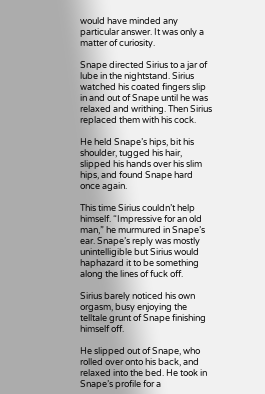would have minded any particular answer. It was only a matter of curiosity.

Snape directed Sirius to a jar of lube in the nightstand. Sirius watched his coated fingers slip in and out of Snape until he was relaxed and writhing. Then Sirius replaced them with his cock.

He held Snape’s hips, bit his shoulder, tugged his hair, slipped his hands over his slim hips, and found Snape hard once again.

This time Sirius couldn’t help himself. “Impressive for an old man,” he murmured in Snape’s ear. Snape’s reply was mostly unintelligible but Sirius would haphazard it to be something along the lines of fuck off.

Sirius barely noticed his own orgasm, busy enjoying the telltale grunt of Snape finishing himself off.

He slipped out of Snape, who rolled over onto his back, and relaxed into the bed. He took in Snape’s profile for a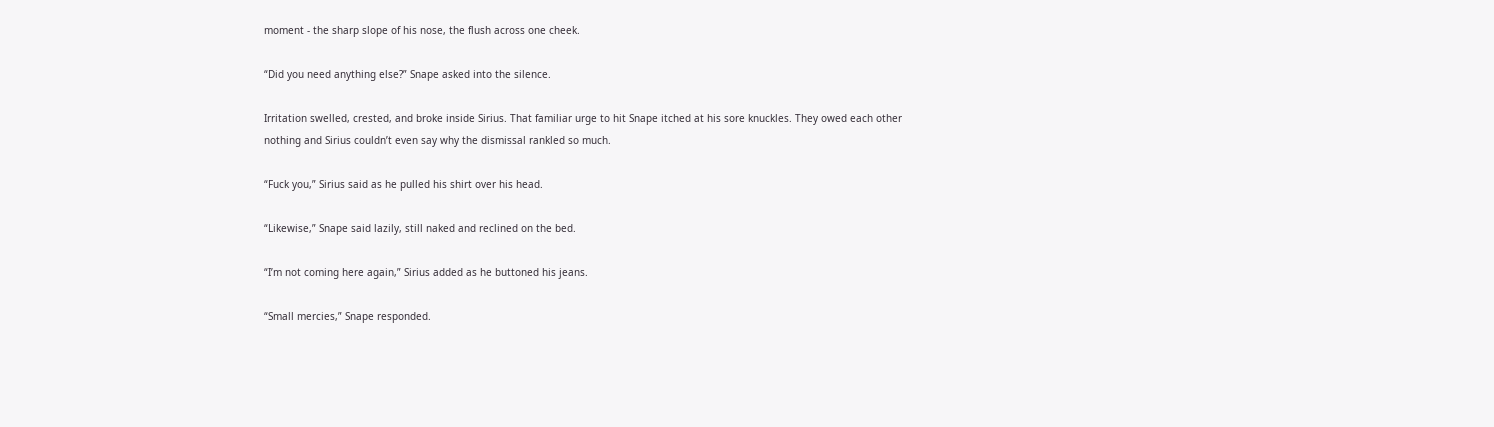moment - the sharp slope of his nose, the flush across one cheek.

“Did you need anything else?” Snape asked into the silence.

Irritation swelled, crested, and broke inside Sirius. That familiar urge to hit Snape itched at his sore knuckles. They owed each other nothing and Sirius couldn’t even say why the dismissal rankled so much.

“Fuck you,” Sirius said as he pulled his shirt over his head.

“Likewise,” Snape said lazily, still naked and reclined on the bed.

“I’m not coming here again,” Sirius added as he buttoned his jeans.

“Small mercies,” Snape responded.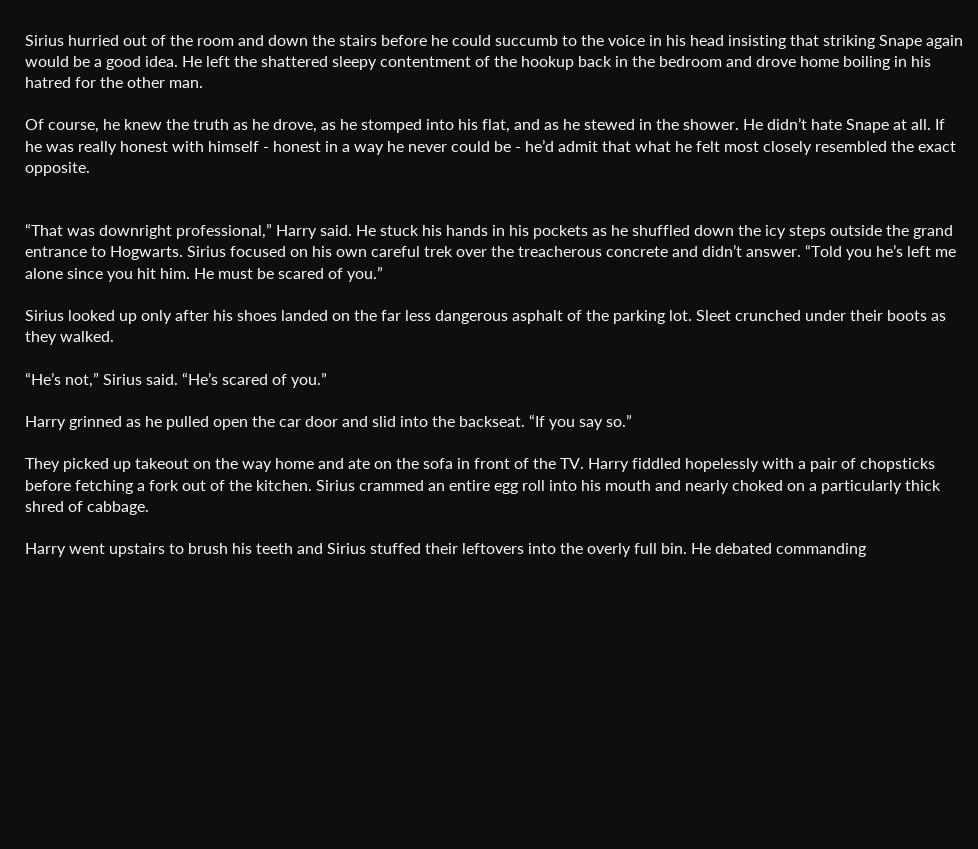Sirius hurried out of the room and down the stairs before he could succumb to the voice in his head insisting that striking Snape again would be a good idea. He left the shattered sleepy contentment of the hookup back in the bedroom and drove home boiling in his hatred for the other man.

Of course, he knew the truth as he drove, as he stomped into his flat, and as he stewed in the shower. He didn’t hate Snape at all. If he was really honest with himself - honest in a way he never could be - he’d admit that what he felt most closely resembled the exact opposite.


“That was downright professional,” Harry said. He stuck his hands in his pockets as he shuffled down the icy steps outside the grand entrance to Hogwarts. Sirius focused on his own careful trek over the treacherous concrete and didn’t answer. “Told you he’s left me alone since you hit him. He must be scared of you.”

Sirius looked up only after his shoes landed on the far less dangerous asphalt of the parking lot. Sleet crunched under their boots as they walked.

“He’s not,” Sirius said. “He’s scared of you.”

Harry grinned as he pulled open the car door and slid into the backseat. “If you say so.”

They picked up takeout on the way home and ate on the sofa in front of the TV. Harry fiddled hopelessly with a pair of chopsticks before fetching a fork out of the kitchen. Sirius crammed an entire egg roll into his mouth and nearly choked on a particularly thick shred of cabbage.

Harry went upstairs to brush his teeth and Sirius stuffed their leftovers into the overly full bin. He debated commanding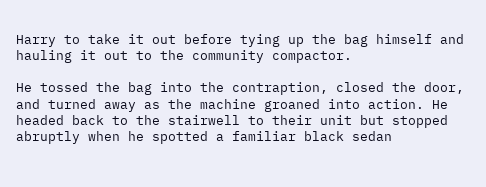Harry to take it out before tying up the bag himself and hauling it out to the community compactor.

He tossed the bag into the contraption, closed the door, and turned away as the machine groaned into action. He headed back to the stairwell to their unit but stopped abruptly when he spotted a familiar black sedan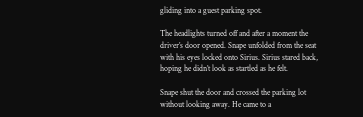gliding into a guest parking spot.

The headlights turned off and after a moment the driver’s door opened. Snape unfolded from the seat with his eyes locked onto Sirius. Sirius stared back, hoping he didn’t look as startled as he felt.

Snape shut the door and crossed the parking lot without looking away. He came to a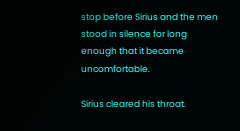stop before Sirius and the men stood in silence for long enough that it became uncomfortable.

Sirius cleared his throat.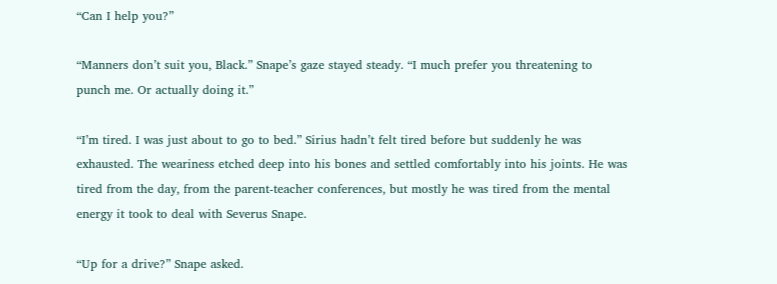“Can I help you?”

“Manners don’t suit you, Black.” Snape’s gaze stayed steady. “I much prefer you threatening to punch me. Or actually doing it.”

“I’m tired. I was just about to go to bed.” Sirius hadn’t felt tired before but suddenly he was exhausted. The weariness etched deep into his bones and settled comfortably into his joints. He was tired from the day, from the parent-teacher conferences, but mostly he was tired from the mental energy it took to deal with Severus Snape.

“Up for a drive?” Snape asked.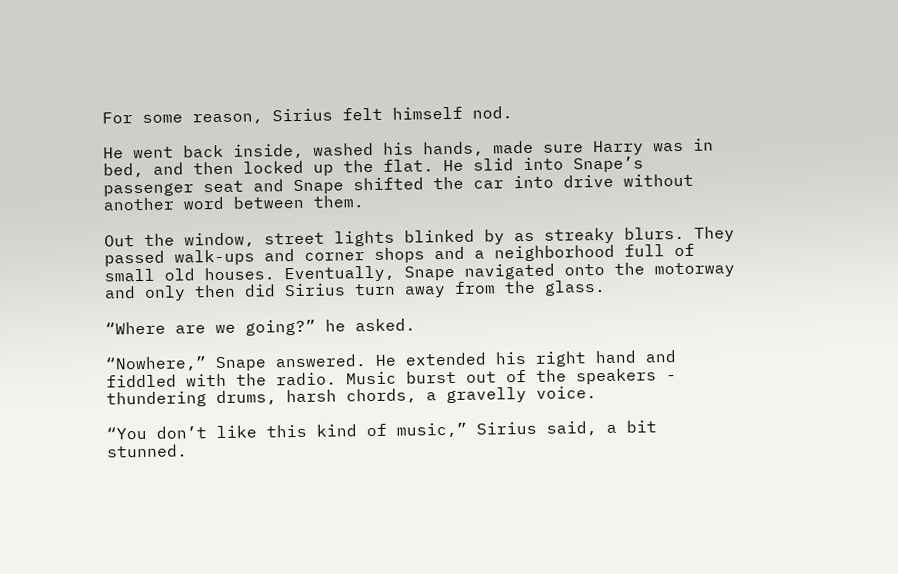For some reason, Sirius felt himself nod.

He went back inside, washed his hands, made sure Harry was in bed, and then locked up the flat. He slid into Snape’s passenger seat and Snape shifted the car into drive without another word between them.

Out the window, street lights blinked by as streaky blurs. They passed walk-ups and corner shops and a neighborhood full of small old houses. Eventually, Snape navigated onto the motorway and only then did Sirius turn away from the glass.

“Where are we going?” he asked.

“Nowhere,” Snape answered. He extended his right hand and fiddled with the radio. Music burst out of the speakers - thundering drums, harsh chords, a gravelly voice.

“You don’t like this kind of music,” Sirius said, a bit stunned.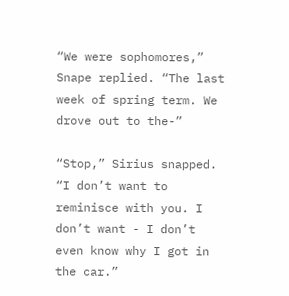“We were sophomores,” Snape replied. “The last week of spring term. We drove out to the-”

“Stop,” Sirius snapped. “I don’t want to reminisce with you. I don’t want - I don’t even know why I got in the car.”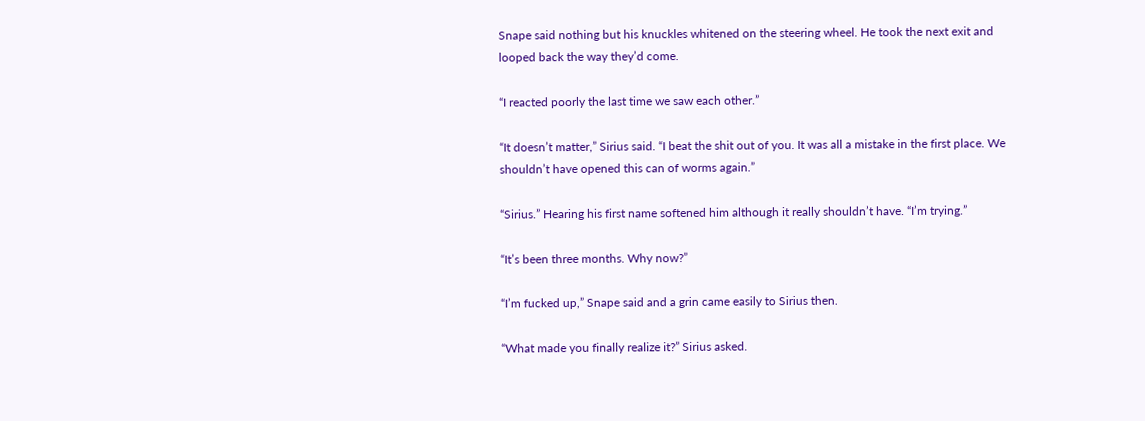Snape said nothing but his knuckles whitened on the steering wheel. He took the next exit and looped back the way they’d come.

“I reacted poorly the last time we saw each other.”

“It doesn’t matter,” Sirius said. “I beat the shit out of you. It was all a mistake in the first place. We shouldn’t have opened this can of worms again.”

“Sirius.” Hearing his first name softened him although it really shouldn’t have. “I’m trying.”

“It’s been three months. Why now?”

“I’m fucked up,” Snape said and a grin came easily to Sirius then.

“What made you finally realize it?” Sirius asked.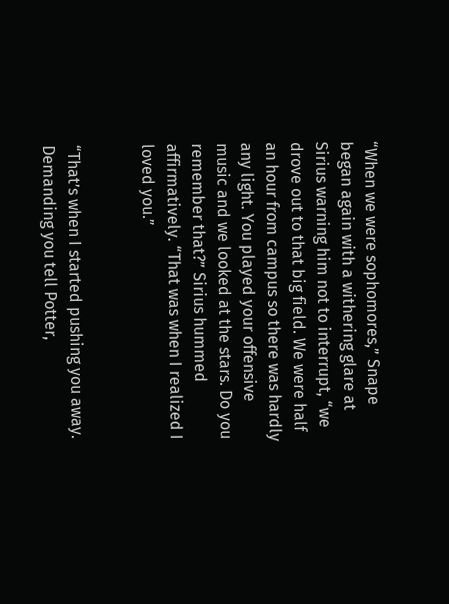“When we were sophomores,” Snape began again with a withering glare at Sirius warning him not to interrupt, “we drove out to that big field. We were half an hour from campus so there was hardly any light. You played your offensive music and we looked at the stars. Do you remember that?” Sirius hummed affirmatively. “That was when I realized I loved you.”


“That’s when I started pushing you away. Demanding you tell Potter,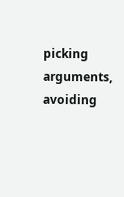picking arguments, avoiding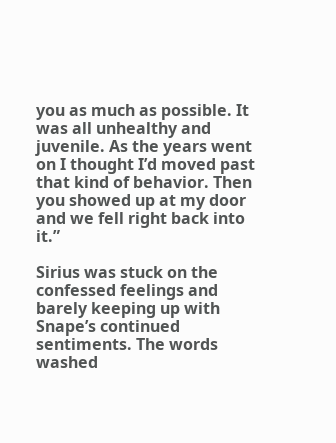you as much as possible. It was all unhealthy and juvenile. As the years went on I thought I’d moved past that kind of behavior. Then you showed up at my door and we fell right back into it.”

Sirius was stuck on the confessed feelings and barely keeping up with Snape’s continued sentiments. The words washed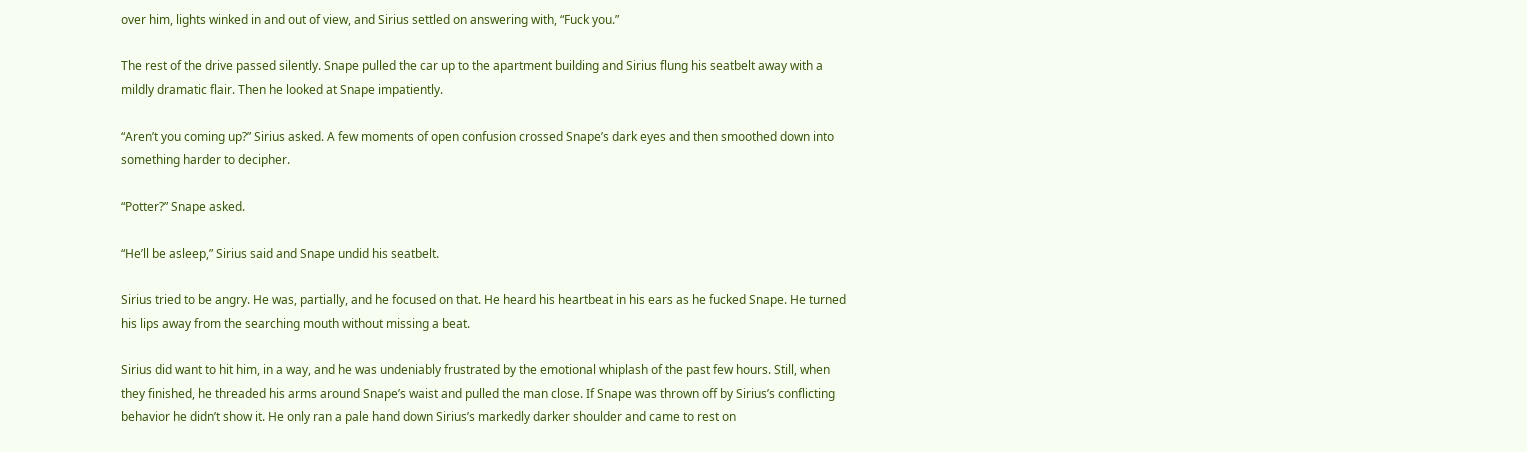over him, lights winked in and out of view, and Sirius settled on answering with, “Fuck you.”

The rest of the drive passed silently. Snape pulled the car up to the apartment building and Sirius flung his seatbelt away with a mildly dramatic flair. Then he looked at Snape impatiently.

“Aren’t you coming up?” Sirius asked. A few moments of open confusion crossed Snape’s dark eyes and then smoothed down into something harder to decipher.

“Potter?” Snape asked.

“He’ll be asleep,” Sirius said and Snape undid his seatbelt.

Sirius tried to be angry. He was, partially, and he focused on that. He heard his heartbeat in his ears as he fucked Snape. He turned his lips away from the searching mouth without missing a beat.

Sirius did want to hit him, in a way, and he was undeniably frustrated by the emotional whiplash of the past few hours. Still, when they finished, he threaded his arms around Snape’s waist and pulled the man close. If Snape was thrown off by Sirius’s conflicting behavior he didn’t show it. He only ran a pale hand down Sirius’s markedly darker shoulder and came to rest on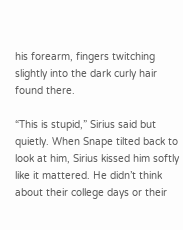his forearm, fingers twitching slightly into the dark curly hair found there.

“This is stupid,” Sirius said but quietly. When Snape tilted back to look at him, Sirius kissed him softly like it mattered. He didn’t think about their college days or their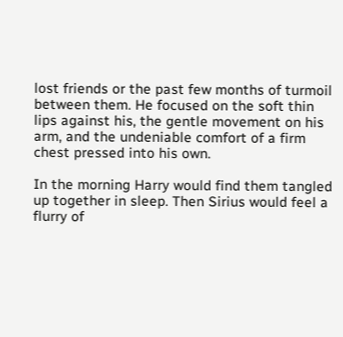lost friends or the past few months of turmoil between them. He focused on the soft thin lips against his, the gentle movement on his arm, and the undeniable comfort of a firm chest pressed into his own.

In the morning Harry would find them tangled up together in sleep. Then Sirius would feel a flurry of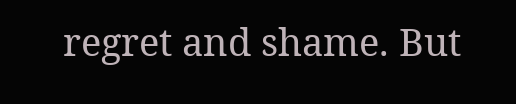regret and shame. But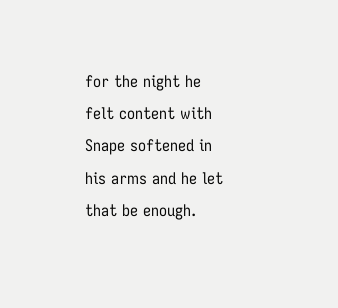for the night he felt content with Snape softened in his arms and he let that be enough.